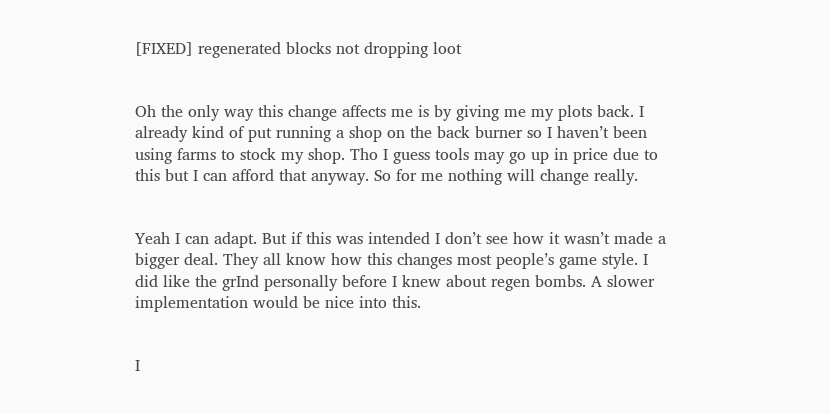[FIXED] regenerated blocks not dropping loot


Oh the only way this change affects me is by giving me my plots back. I already kind of put running a shop on the back burner so I haven’t been using farms to stock my shop. Tho I guess tools may go up in price due to this but I can afford that anyway. So for me nothing will change really.


Yeah I can adapt. But if this was intended I don’t see how it wasn’t made a bigger deal. They all know how this changes most people’s game style. I did like the grInd personally before I knew about regen bombs. A slower implementation would be nice into this.


I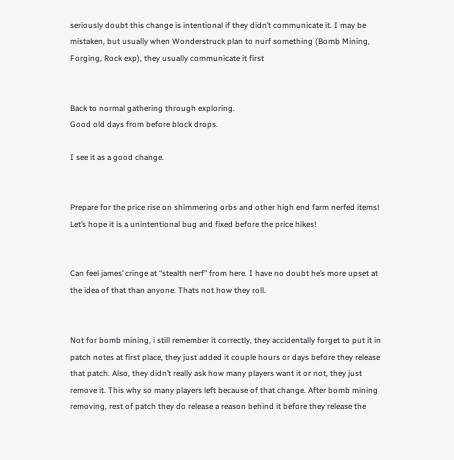seriously doubt this change is intentional if they didn’t communicate it. I may be mistaken, but usually when Wonderstruck plan to nurf something (Bomb Mining, Forging, Rock exp), they usually communicate it first


Back to normal gathering through exploring.
Good old days from before block drops.

I see it as a good change.


Prepare for the price rise on shimmering orbs and other high end farm nerfed items! Let’s hope it is a unintentional bug and fixed before the price hikes!


Can feel james’ cringe at “stealth nerf” from here. I have no doubt he’s more upset at the idea of that than anyone. Thats not how they roll.


Not for bomb mining, i still remember it correctly, they accidentally forget to put it in patch notes at first place, they just added it couple hours or days before they release that patch. Also, they didn’t really ask how many players want it or not, they just remove it. This why so many players left because of that change. After bomb mining removing, rest of patch they do release a reason behind it before they release the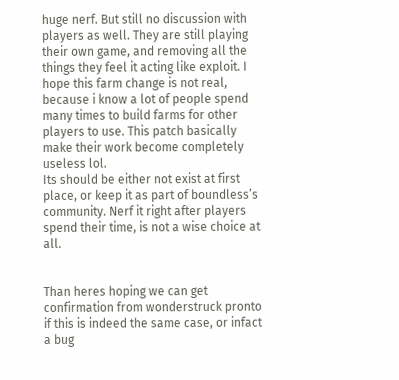huge nerf. But still no discussion with players as well. They are still playing their own game, and removing all the things they feel it acting like exploit. I hope this farm change is not real, because i know a lot of people spend many times to build farms for other players to use. This patch basically make their work become completely useless lol.
Its should be either not exist at first place, or keep it as part of boundless’s community. Nerf it right after players spend their time, is not a wise choice at all.


Than heres hoping we can get confirmation from wonderstruck pronto if this is indeed the same case, or infact a bug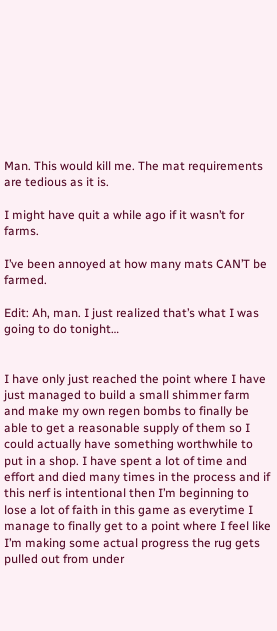Man. This would kill me. The mat requirements are tedious as it is.

I might have quit a while ago if it wasn’t for farms.

I’ve been annoyed at how many mats CAN’T be farmed.

Edit: Ah, man. I just realized that’s what I was going to do tonight…


I have only just reached the point where I have just managed to build a small shimmer farm and make my own regen bombs to finally be able to get a reasonable supply of them so I could actually have something worthwhile to put in a shop. I have spent a lot of time and effort and died many times in the process and if this nerf is intentional then I’m beginning to lose a lot of faith in this game as everytime I manage to finally get to a point where I feel like I’m making some actual progress the rug gets pulled out from under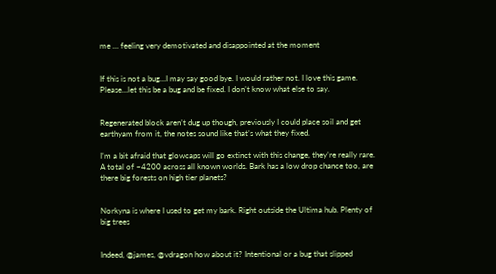me … feeling very demotivated and disappointed at the moment


If this is not a bug…I may say good bye. I would rather not. I love this game. Please…let this be a bug and be fixed. I don’t know what else to say.


Regenerated block aren’t dug up though, previously I could place soil and get earthyam from it, the notes sound like that’s what they fixed.

I’m a bit afraid that glowcaps will go extinct with this change, they’re really rare. A total of ~4200 across all known worlds. Bark has a low drop chance too, are there big forests on high tier planets?


Norkyna is where I used to get my bark. Right outside the Ultima hub. Plenty of big trees


Indeed, @james, @vdragon how about it? Intentional or a bug that slipped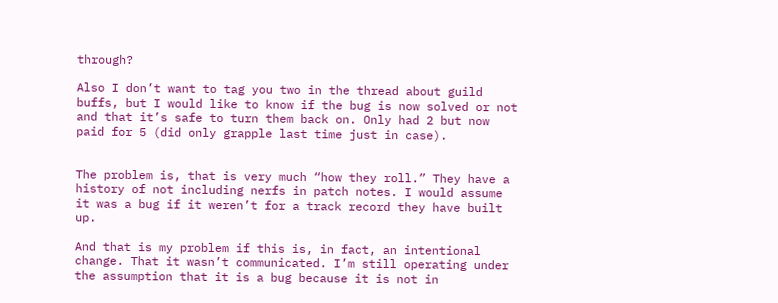through?

Also I don’t want to tag you two in the thread about guild buffs, but I would like to know if the bug is now solved or not and that it’s safe to turn them back on. Only had 2 but now paid for 5 (did only grapple last time just in case).


The problem is, that is very much “how they roll.” They have a history of not including nerfs in patch notes. I would assume it was a bug if it weren’t for a track record they have built up.

And that is my problem if this is, in fact, an intentional change. That it wasn’t communicated. I’m still operating under the assumption that it is a bug because it is not in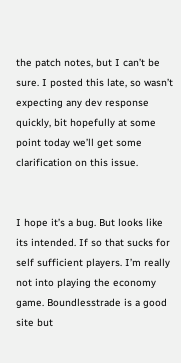the patch notes, but I can’t be sure. I posted this late, so wasn’t expecting any dev response quickly, bit hopefully at some point today we’ll get some clarification on this issue.


I hope it’s a bug. But looks like its intended. If so that sucks for self sufficient players. I’m really not into playing the economy game. Boundlesstrade is a good site but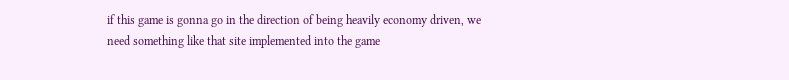if this game is gonna go in the direction of being heavily economy driven, we need something like that site implemented into the game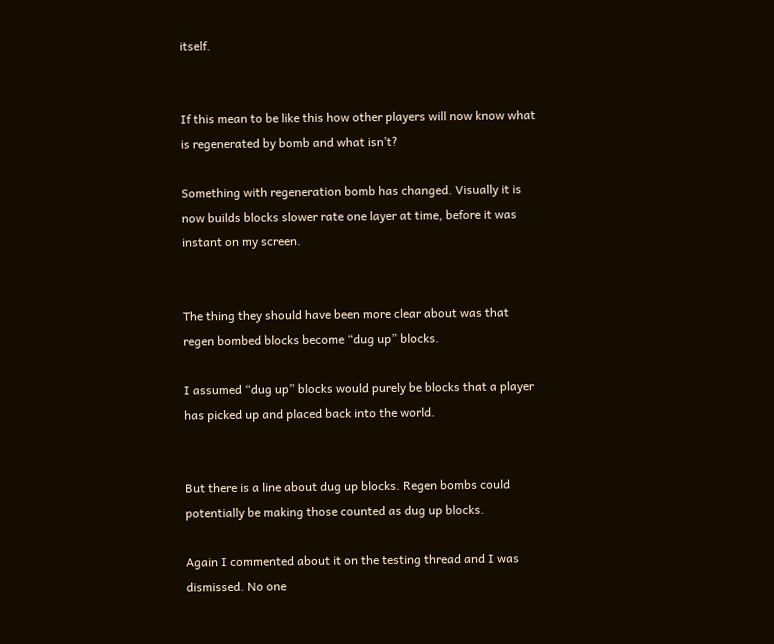itself.


If this mean to be like this how other players will now know what is regenerated by bomb and what isn’t?

Something with regeneration bomb has changed. Visually it is now builds blocks slower rate one layer at time, before it was instant on my screen.


The thing they should have been more clear about was that regen bombed blocks become “dug up” blocks.

I assumed “dug up” blocks would purely be blocks that a player has picked up and placed back into the world.


But there is a line about dug up blocks. Regen bombs could potentially be making those counted as dug up blocks.

Again I commented about it on the testing thread and I was dismissed. No one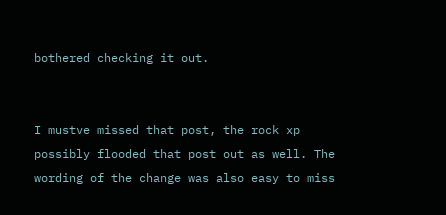bothered checking it out.


I mustve missed that post, the rock xp possibly flooded that post out as well. The wording of the change was also easy to miss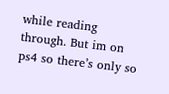while reading through. But im on ps4 so there’s only so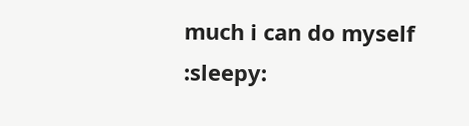much i can do myself :sleepy: